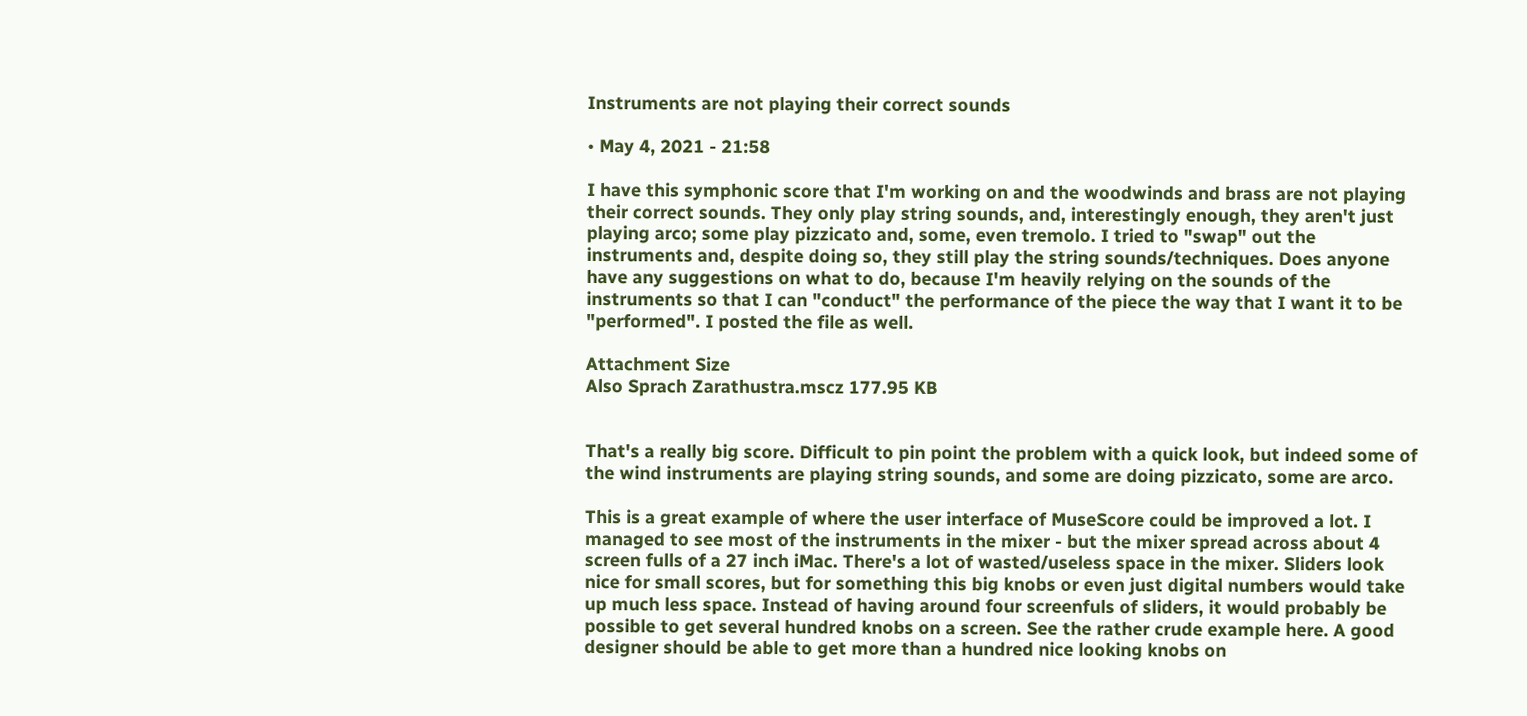Instruments are not playing their correct sounds

• May 4, 2021 - 21:58

I have this symphonic score that I'm working on and the woodwinds and brass are not playing their correct sounds. They only play string sounds, and, interestingly enough, they aren't just playing arco; some play pizzicato and, some, even tremolo. I tried to "swap" out the instruments and, despite doing so, they still play the string sounds/techniques. Does anyone have any suggestions on what to do, because I'm heavily relying on the sounds of the instruments so that I can "conduct" the performance of the piece the way that I want it to be "performed". I posted the file as well.

Attachment Size
Also Sprach Zarathustra.mscz 177.95 KB


That's a really big score. Difficult to pin point the problem with a quick look, but indeed some of the wind instruments are playing string sounds, and some are doing pizzicato, some are arco.

This is a great example of where the user interface of MuseScore could be improved a lot. I managed to see most of the instruments in the mixer - but the mixer spread across about 4 screen fulls of a 27 inch iMac. There's a lot of wasted/useless space in the mixer. Sliders look nice for small scores, but for something this big knobs or even just digital numbers would take up much less space. Instead of having around four screenfuls of sliders, it would probably be possible to get several hundred knobs on a screen. See the rather crude example here. A good designer should be able to get more than a hundred nice looking knobs on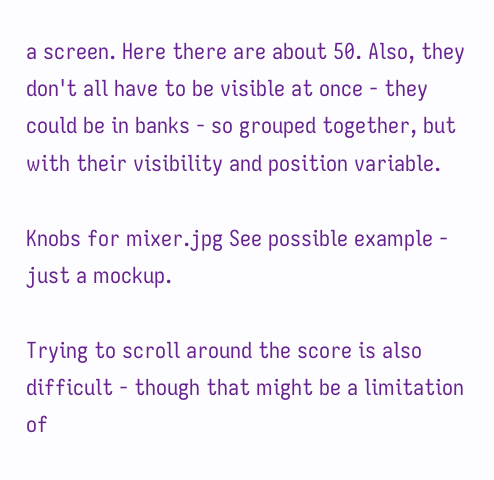a screen. Here there are about 50. Also, they don't all have to be visible at once - they could be in banks - so grouped together, but with their visibility and position variable.

Knobs for mixer.jpg See possible example - just a mockup.

Trying to scroll around the score is also difficult - though that might be a limitation of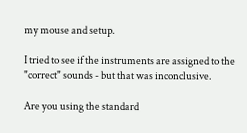my mouse and setup.

I tried to see if the instruments are assigned to the "correct" sounds - but that was inconclusive.

Are you using the standard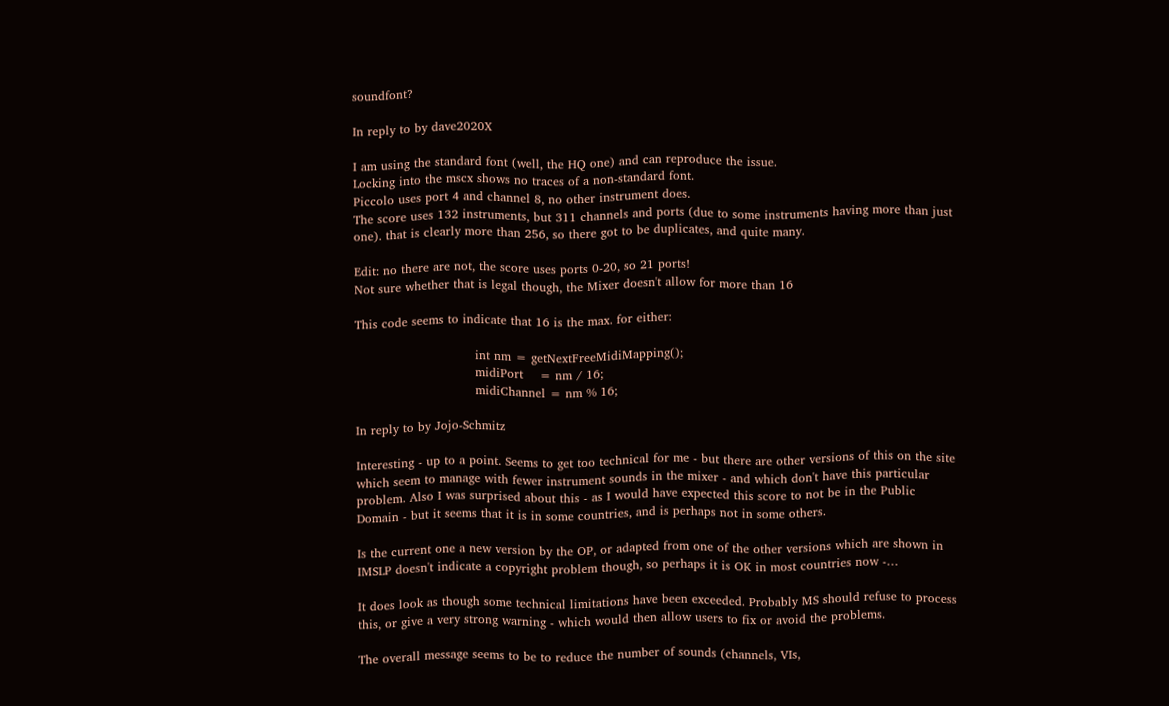soundfont?

In reply to by dave2020X

I am using the standard font (well, the HQ one) and can reproduce the issue.
Locking into the mscx shows no traces of a non-standard font.
Piccolo uses port 4 and channel 8, no other instrument does.
The score uses 132 instruments, but 311 channels and ports (due to some instruments having more than just one). that is clearly more than 256, so there got to be duplicates, and quite many.

Edit: no there are not, the score uses ports 0-20, so 21 ports!
Not sure whether that is legal though, the Mixer doesn't allow for more than 16

This code seems to indicate that 16 is the max. for either:

                              int nm = getNextFreeMidiMapping();
                              midiPort    = nm / 16;
                              midiChannel = nm % 16;

In reply to by Jojo-Schmitz

Interesting - up to a point. Seems to get too technical for me - but there are other versions of this on the site which seem to manage with fewer instrument sounds in the mixer - and which don't have this particular problem. Also I was surprised about this - as I would have expected this score to not be in the Public Domain - but it seems that it is in some countries, and is perhaps not in some others.

Is the current one a new version by the OP, or adapted from one of the other versions which are shown in IMSLP doesn't indicate a copyright problem though, so perhaps it is OK in most countries now -…

It does look as though some technical limitations have been exceeded. Probably MS should refuse to process this, or give a very strong warning - which would then allow users to fix or avoid the problems.

The overall message seems to be to reduce the number of sounds (channels, VIs,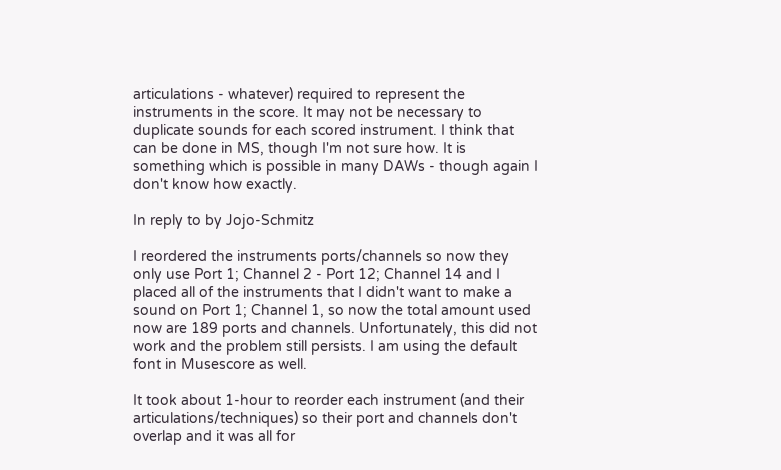articulations - whatever) required to represent the instruments in the score. It may not be necessary to duplicate sounds for each scored instrument. I think that can be done in MS, though I'm not sure how. It is something which is possible in many DAWs - though again I don't know how exactly.

In reply to by Jojo-Schmitz

I reordered the instruments ports/channels so now they only use Port 1; Channel 2 - Port 12; Channel 14 and I placed all of the instruments that I didn't want to make a sound on Port 1; Channel 1, so now the total amount used now are 189 ports and channels. Unfortunately, this did not work and the problem still persists. I am using the default font in Musescore as well.

It took about 1-hour to reorder each instrument (and their articulations/techniques) so their port and channels don't overlap and it was all for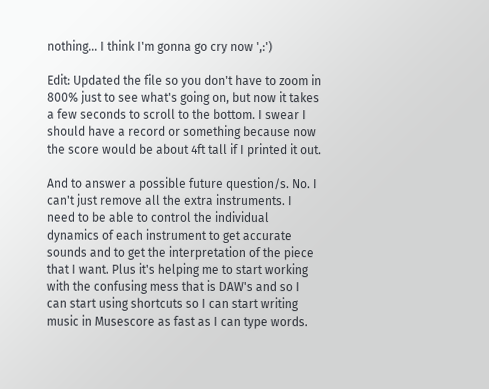nothing... I think I'm gonna go cry now ',:')

Edit: Updated the file so you don't have to zoom in 800% just to see what's going on, but now it takes a few seconds to scroll to the bottom. I swear I should have a record or something because now the score would be about 4ft tall if I printed it out.

And to answer a possible future question/s. No. I can't just remove all the extra instruments. I need to be able to control the individual dynamics of each instrument to get accurate sounds and to get the interpretation of the piece that I want. Plus it's helping me to start working with the confusing mess that is DAW's and so I can start using shortcuts so I can start writing music in Musescore as fast as I can type words.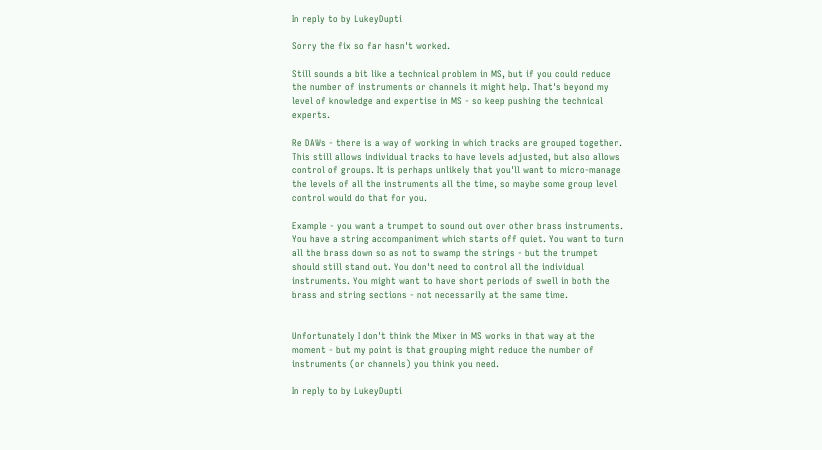In reply to by LukeyDupti

Sorry the fix so far hasn't worked.

Still sounds a bit like a technical problem in MS, but if you could reduce the number of instruments or channels it might help. That's beyond my level of knowledge and expertise in MS - so keep pushing the technical experts.

Re DAWs - there is a way of working in which tracks are grouped together. This still allows individual tracks to have levels adjusted, but also allows control of groups. It is perhaps unlikely that you'll want to micro-manage the levels of all the instruments all the time, so maybe some group level control would do that for you.

Example - you want a trumpet to sound out over other brass instruments. You have a string accompaniment which starts off quiet. You want to turn all the brass down so as not to swamp the strings - but the trumpet should still stand out. You don't need to control all the individual instruments. You might want to have short periods of swell in both the brass and string sections - not necessarily at the same time.


Unfortunately I don't think the Mixer in MS works in that way at the moment - but my point is that grouping might reduce the number of instruments (or channels) you think you need.

In reply to by LukeyDupti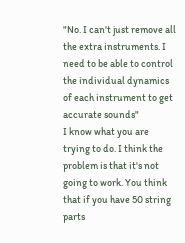"No. I can't just remove all the extra instruments. I need to be able to control the individual dynamics of each instrument to get accurate sounds"
I know what you are trying to do. I think the problem is that it's not going to work. You think that if you have 50 string parts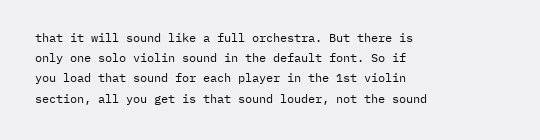that it will sound like a full orchestra. But there is only one solo violin sound in the default font. So if you load that sound for each player in the 1st violin section, all you get is that sound louder, not the sound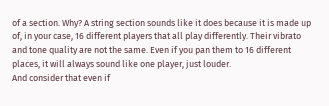of a section. Why? A string section sounds like it does because it is made up of, in your case, 16 different players that all play differently. Their vibrato and tone quality are not the same. Even if you pan them to 16 different places, it will always sound like one player, just louder.
And consider that even if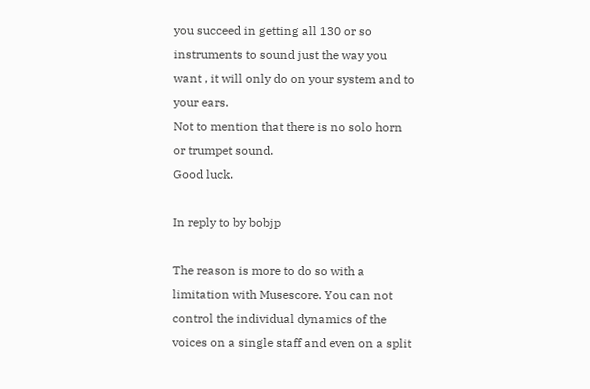you succeed in getting all 130 or so instruments to sound just the way you want , it will only do on your system and to your ears.
Not to mention that there is no solo horn or trumpet sound.
Good luck.

In reply to by bobjp

The reason is more to do so with a limitation with Musescore. You can not control the individual dynamics of the voices on a single staff and even on a split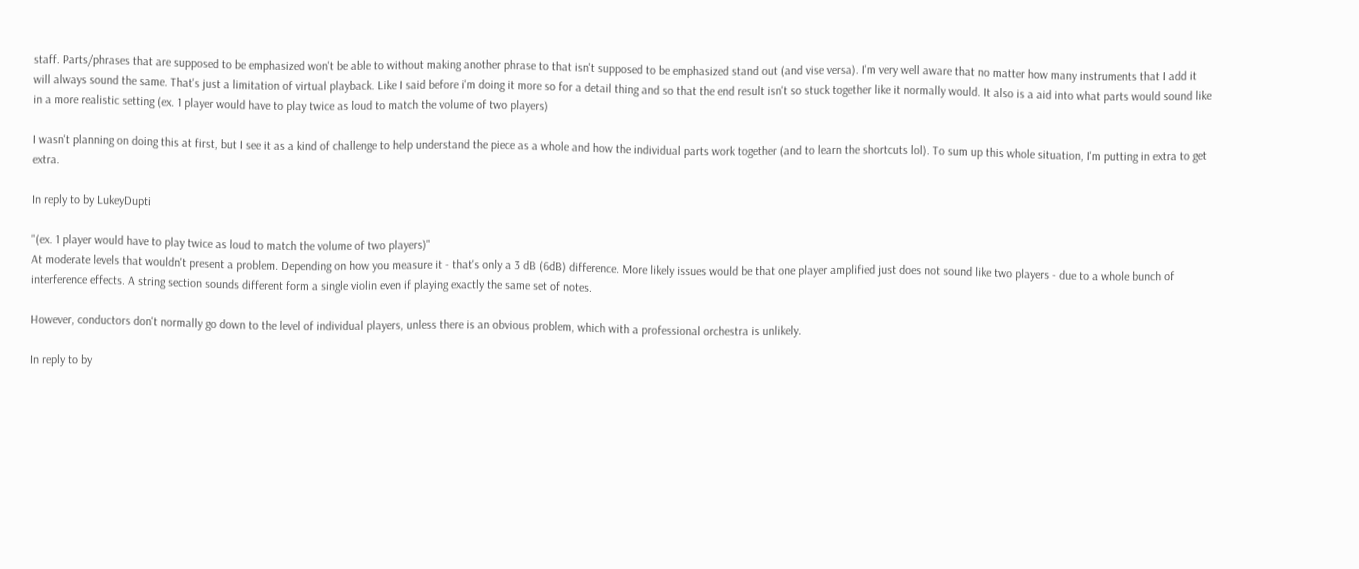staff. Parts/phrases that are supposed to be emphasized won't be able to without making another phrase to that isn't supposed to be emphasized stand out (and vise versa). I'm very well aware that no matter how many instruments that I add it will always sound the same. That's just a limitation of virtual playback. Like I said before i'm doing it more so for a detail thing and so that the end result isn't so stuck together like it normally would. It also is a aid into what parts would sound like in a more realistic setting (ex. 1 player would have to play twice as loud to match the volume of two players)

I wasn't planning on doing this at first, but I see it as a kind of challenge to help understand the piece as a whole and how the individual parts work together (and to learn the shortcuts lol). To sum up this whole situation, I'm putting in extra to get extra.

In reply to by LukeyDupti

"(ex. 1 player would have to play twice as loud to match the volume of two players)"
At moderate levels that wouldn't present a problem. Depending on how you measure it - that's only a 3 dB (6dB) difference. More likely issues would be that one player amplified just does not sound like two players - due to a whole bunch of interference effects. A string section sounds different form a single violin even if playing exactly the same set of notes.

However, conductors don't normally go down to the level of individual players, unless there is an obvious problem, which with a professional orchestra is unlikely.

In reply to by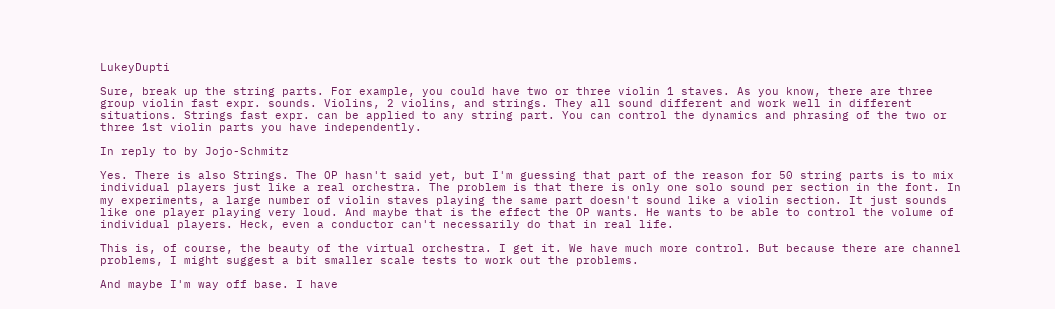LukeyDupti

Sure, break up the string parts. For example, you could have two or three violin 1 staves. As you know, there are three group violin fast expr. sounds. Violins, 2 violins, and strings. They all sound different and work well in different situations. Strings fast expr. can be applied to any string part. You can control the dynamics and phrasing of the two or three 1st violin parts you have independently.

In reply to by Jojo-Schmitz

Yes. There is also Strings. The OP hasn't said yet, but I'm guessing that part of the reason for 50 string parts is to mix individual players just like a real orchestra. The problem is that there is only one solo sound per section in the font. In my experiments, a large number of violin staves playing the same part doesn't sound like a violin section. It just sounds like one player playing very loud. And maybe that is the effect the OP wants. He wants to be able to control the volume of individual players. Heck, even a conductor can't necessarily do that in real life.

This is, of course, the beauty of the virtual orchestra. I get it. We have much more control. But because there are channel problems, I might suggest a bit smaller scale tests to work out the problems.

And maybe I'm way off base. I have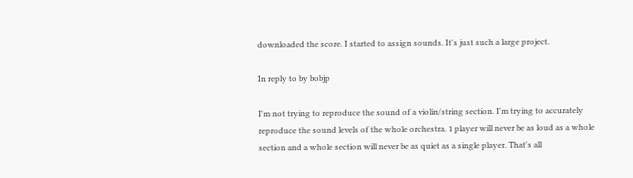downloaded the score. I started to assign sounds. It's just such a large project.

In reply to by bobjp

I'm not trying to reproduce the sound of a violin/string section. I'm trying to accurately reproduce the sound levels of the whole orchestra. 1 player will never be as loud as a whole section and a whole section will never be as quiet as a single player. That's all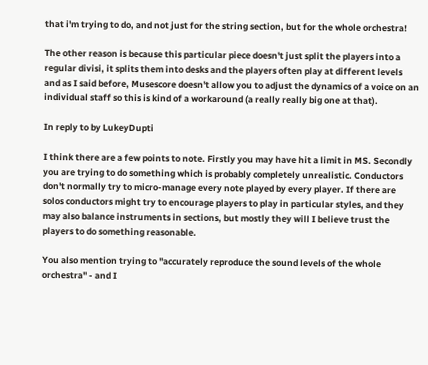that i'm trying to do, and not just for the string section, but for the whole orchestra!

The other reason is because this particular piece doesn't just split the players into a regular divisi, it splits them into desks and the players often play at different levels and as I said before, Musescore doesn't allow you to adjust the dynamics of a voice on an individual staff so this is kind of a workaround (a really really big one at that).

In reply to by LukeyDupti

I think there are a few points to note. Firstly you may have hit a limit in MS. Secondly you are trying to do something which is probably completely unrealistic. Conductors don't normally try to micro-manage every note played by every player. If there are solos conductors might try to encourage players to play in particular styles, and they may also balance instruments in sections, but mostly they will I believe trust the players to do something reasonable.

You also mention trying to "accurately reproduce the sound levels of the whole orchestra" - and I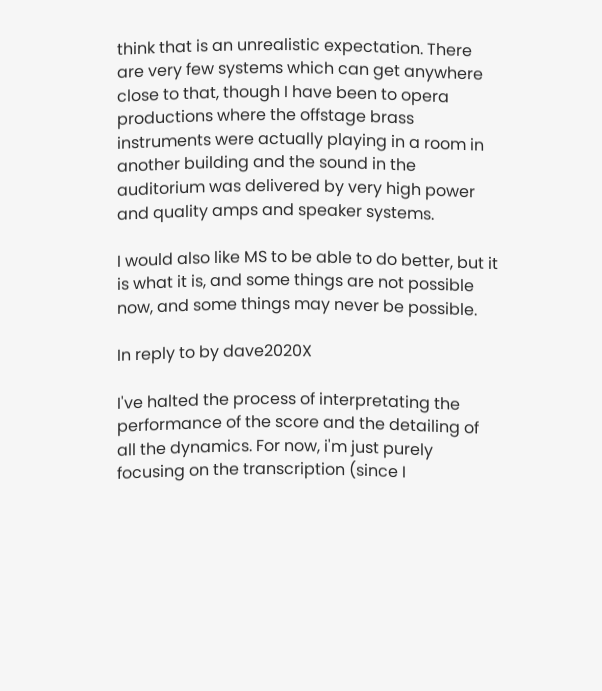think that is an unrealistic expectation. There are very few systems which can get anywhere close to that, though I have been to opera productions where the offstage brass instruments were actually playing in a room in another building and the sound in the auditorium was delivered by very high power and quality amps and speaker systems.

I would also like MS to be able to do better, but it is what it is, and some things are not possible now, and some things may never be possible.

In reply to by dave2020X

I've halted the process of interpretating the performance of the score and the detailing of all the dynamics. For now, i'm just purely focusing on the transcription (since I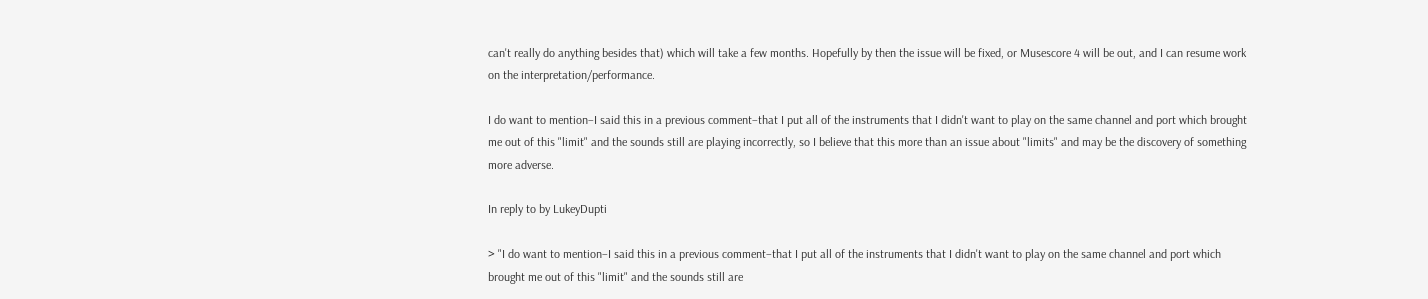can't really do anything besides that) which will take a few months. Hopefully by then the issue will be fixed, or Musescore 4 will be out, and I can resume work on the interpretation/performance.

I do want to mention–I said this in a previous comment–that I put all of the instruments that I didn't want to play on the same channel and port which brought me out of this "limit" and the sounds still are playing incorrectly, so I believe that this more than an issue about "limits" and may be the discovery of something more adverse.

In reply to by LukeyDupti

> "I do want to mention–I said this in a previous comment–that I put all of the instruments that I didn't want to play on the same channel and port which brought me out of this "limit" and the sounds still are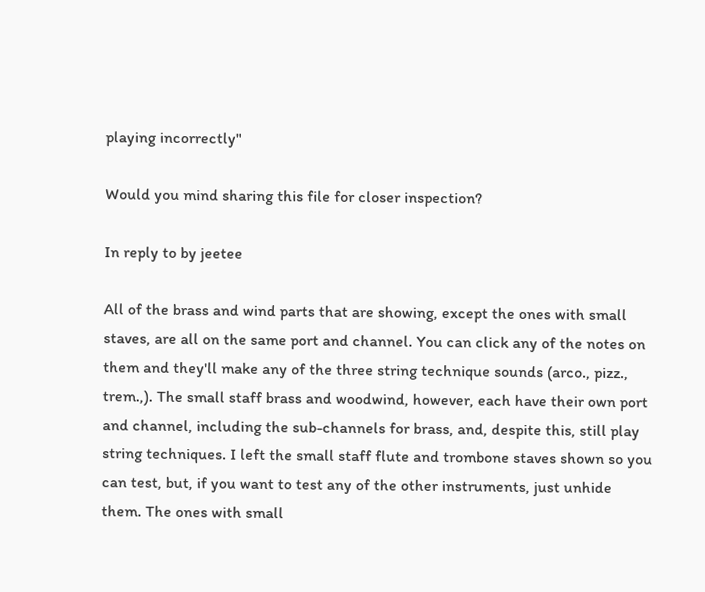playing incorrectly"

Would you mind sharing this file for closer inspection?

In reply to by jeetee

All of the brass and wind parts that are showing, except the ones with small staves, are all on the same port and channel. You can click any of the notes on them and they'll make any of the three string technique sounds (arco., pizz., trem.,). The small staff brass and woodwind, however, each have their own port and channel, including the sub-channels for brass, and, despite this, still play string techniques. I left the small staff flute and trombone staves shown so you can test, but, if you want to test any of the other instruments, just unhide them. The ones with small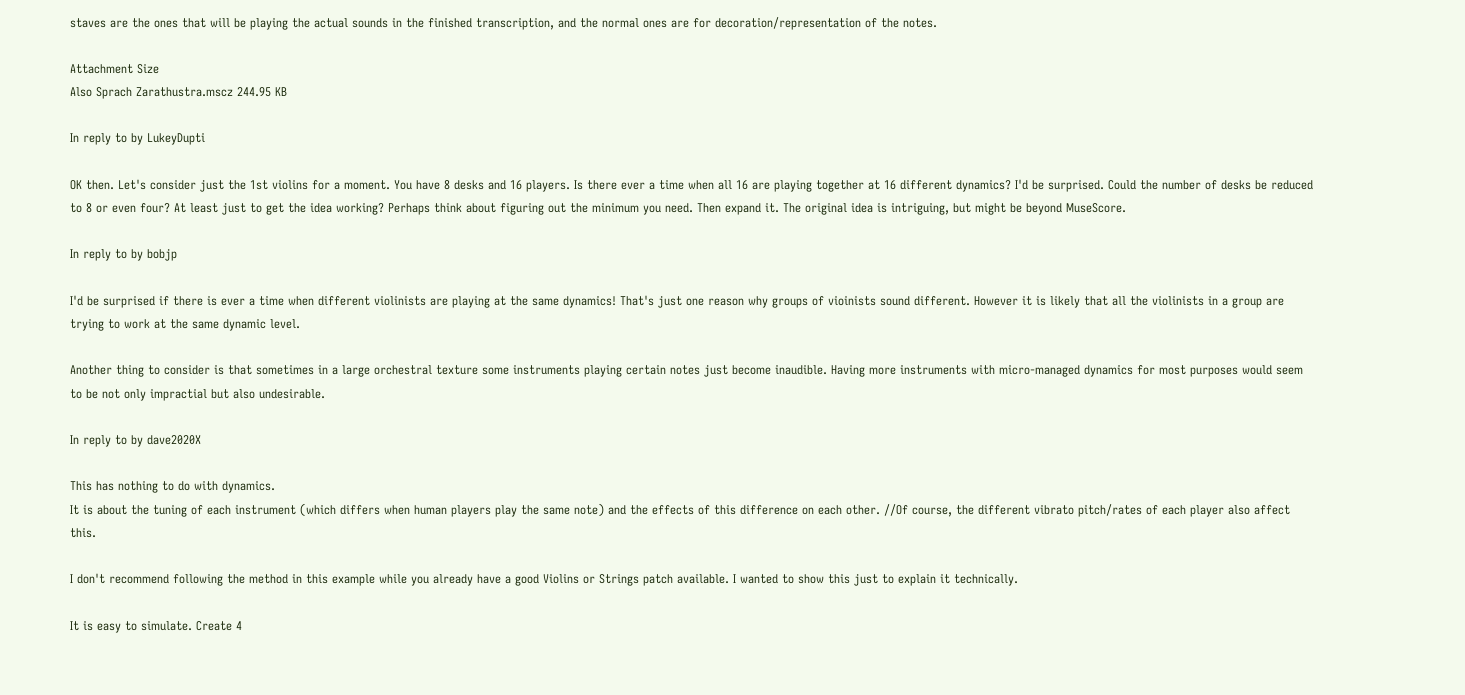staves are the ones that will be playing the actual sounds in the finished transcription, and the normal ones are for decoration/representation of the notes.

Attachment Size
Also Sprach Zarathustra.mscz 244.95 KB

In reply to by LukeyDupti

OK then. Let's consider just the 1st violins for a moment. You have 8 desks and 16 players. Is there ever a time when all 16 are playing together at 16 different dynamics? I'd be surprised. Could the number of desks be reduced to 8 or even four? At least just to get the idea working? Perhaps think about figuring out the minimum you need. Then expand it. The original idea is intriguing, but might be beyond MuseScore.

In reply to by bobjp

I'd be surprised if there is ever a time when different violinists are playing at the same dynamics! That's just one reason why groups of vioinists sound different. However it is likely that all the violinists in a group are trying to work at the same dynamic level.

Another thing to consider is that sometimes in a large orchestral texture some instruments playing certain notes just become inaudible. Having more instruments with micro-managed dynamics for most purposes would seem to be not only impractial but also undesirable.

In reply to by dave2020X

This has nothing to do with dynamics.
It is about the tuning of each instrument (which differs when human players play the same note) and the effects of this difference on each other. //Of course, the different vibrato pitch/rates of each player also affect this.

I don't recommend following the method in this example while you already have a good Violins or Strings patch available. I wanted to show this just to explain it technically.

It is easy to simulate. Create 4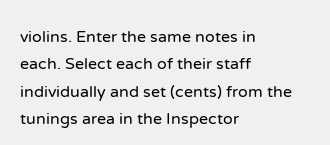violins. Enter the same notes in each. Select each of their staff individually and set (cents) from the tunings area in the Inspector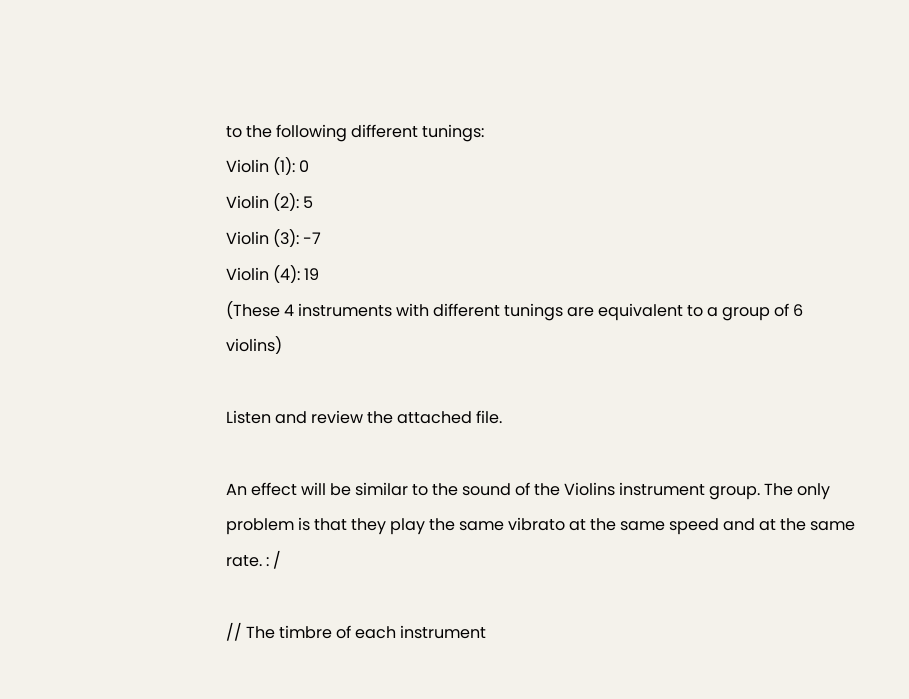to the following different tunings:
Violin (1): 0
Violin (2): 5
Violin (3): -7
Violin (4): 19
(These 4 instruments with different tunings are equivalent to a group of 6 violins)

Listen and review the attached file.

An effect will be similar to the sound of the Violins instrument group. The only problem is that they play the same vibrato at the same speed and at the same rate. : /

// The timbre of each instrument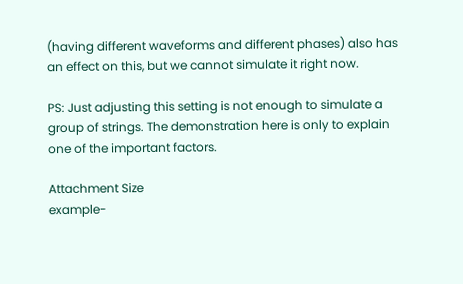(having different waveforms and different phases) also has an effect on this, but we cannot simulate it right now.

PS: Just adjusting this setting is not enough to simulate a group of strings. The demonstration here is only to explain one of the important factors.

Attachment Size
example-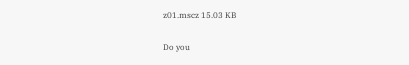z01.mscz 15.03 KB

Do you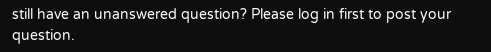still have an unanswered question? Please log in first to post your question.